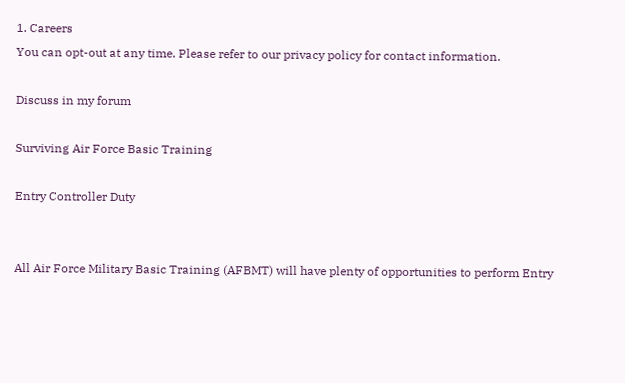1. Careers
You can opt-out at any time. Please refer to our privacy policy for contact information.

Discuss in my forum

Surviving Air Force Basic Training

Entry Controller Duty


All Air Force Military Basic Training (AFBMT) will have plenty of opportunities to perform Entry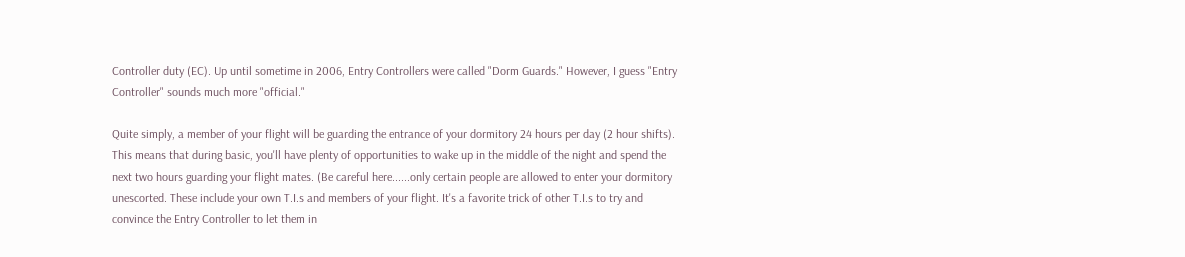Controller duty (EC). Up until sometime in 2006, Entry Controllers were called "Dorm Guards." However, I guess "Entry Controller" sounds much more "official."

Quite simply, a member of your flight will be guarding the entrance of your dormitory 24 hours per day (2 hour shifts). This means that during basic, you'll have plenty of opportunities to wake up in the middle of the night and spend the next two hours guarding your flight mates. (Be careful here......only certain people are allowed to enter your dormitory unescorted. These include your own T.I.s and members of your flight. It's a favorite trick of other T.I.s to try and convince the Entry Controller to let them in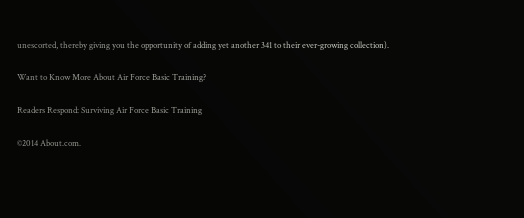unescorted, thereby giving you the opportunity of adding yet another 341 to their ever-growing collection).

Want to Know More About Air Force Basic Training?

Readers Respond: Surviving Air Force Basic Training

©2014 About.com.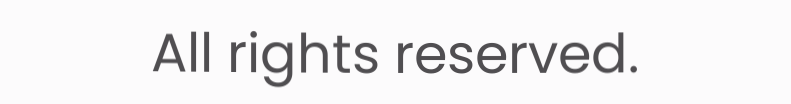All rights reserved.